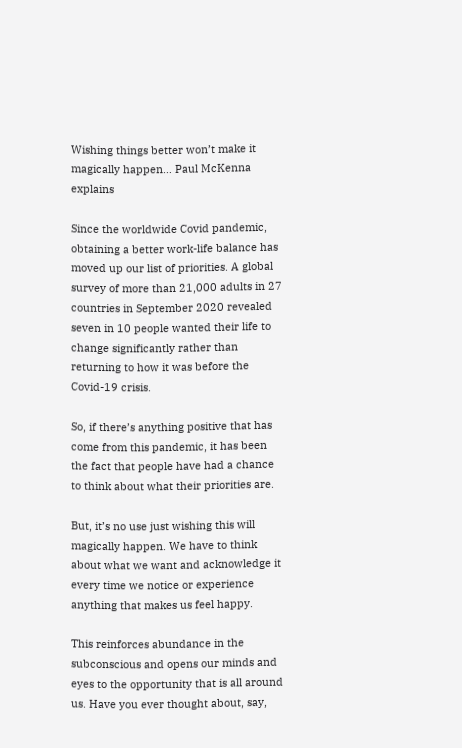Wishing things better won’t make it magically happen… Paul McKenna explains

Since the worldwide Covid pandemic, obtaining a better work-life balance has moved up our list of priorities. A global survey of more than 21,000 adults in 27 countries in September 2020 revealed seven in 10 people wanted their life to change significantly rather than returning to how it was before the Covid-19 crisis.

So, if there’s anything positive that has come from this pandemic, it has been the fact that people have had a chance to think about what their priorities are.

But, it’s no use just wishing this will magically happen. We have to think about what we want and acknowledge it every time we notice or experience anything that makes us feel happy.

This reinforces abundance in the subconscious and opens our minds and eyes to the opportunity that is all around us. Have you ever thought about, say,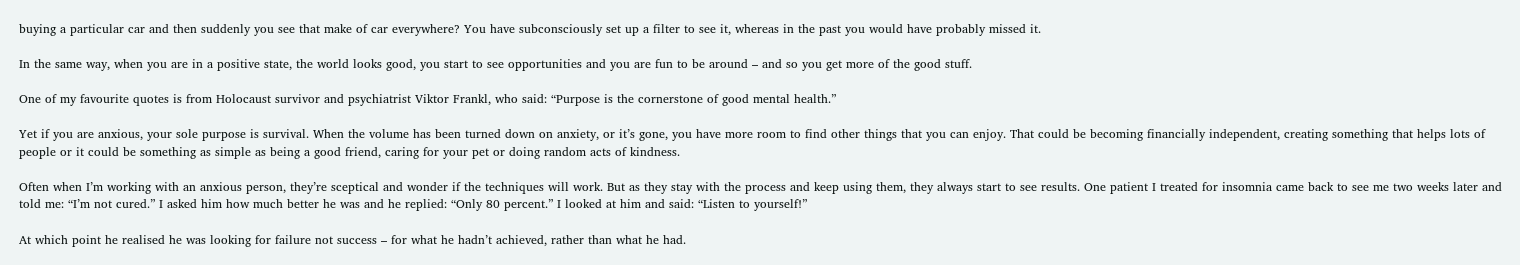buying a particular car and then suddenly you see that make of car everywhere? You have subconsciously set up a filter to see it, whereas in the past you would have probably missed it.

In the same way, when you are in a positive state, the world looks good, you start to see opportunities and you are fun to be around – and so you get more of the good stuff.

One of my favourite quotes is from Holocaust survivor and psychiatrist Viktor Frankl, who said: “Purpose is the cornerstone of good mental health.”

Yet if you are anxious, your sole purpose is survival. When the volume has been turned down on anxiety, or it’s gone, you have more room to find other things that you can enjoy. That could be becoming financially independent, creating something that helps lots of people or it could be something as simple as being a good friend, caring for your pet or doing random acts of kindness.

Often when I’m working with an anxious person, they’re sceptical and wonder if the techniques will work. But as they stay with the process and keep using them, they always start to see results. One patient I treated for insomnia came back to see me two weeks later and told me: “I’m not cured.” I asked him how much better he was and he replied: “Only 80 percent.” I looked at him and said: “Listen to yourself!”

At which point he realised he was looking for failure not success – for what he hadn’t achieved, rather than what he had.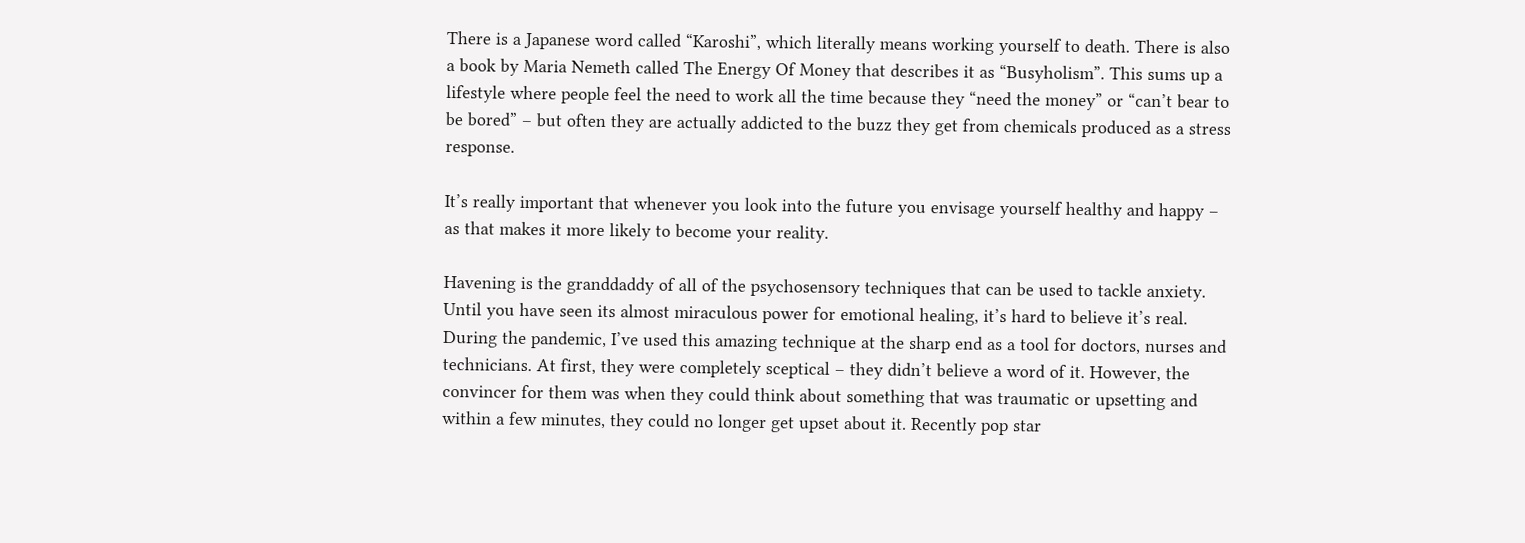There is a Japanese word called “Karoshi”, which literally means working yourself to death. There is also a book by Maria Nemeth called The Energy Of Money that describes it as “Busyholism”. This sums up a lifestyle where people feel the need to work all the time because they “need the money” or “can’t bear to be bored” – but often they are actually addicted to the buzz they get from chemicals produced as a stress response.

It’s really important that whenever you look into the future you envisage yourself healthy and happy – as that makes it more likely to become your reality.

Havening is the granddaddy of all of the psychosensory techniques that can be used to tackle anxiety. Until you have seen its almost miraculous power for emotional healing, it’s hard to believe it’s real. During the pandemic, I’ve used this amazing technique at the sharp end as a tool for doctors, nurses and technicians. At first, they were completely sceptical – they didn’t believe a word of it. However, the convincer for them was when they could think about something that was traumatic or upsetting and within a few minutes, they could no longer get upset about it. Recently pop star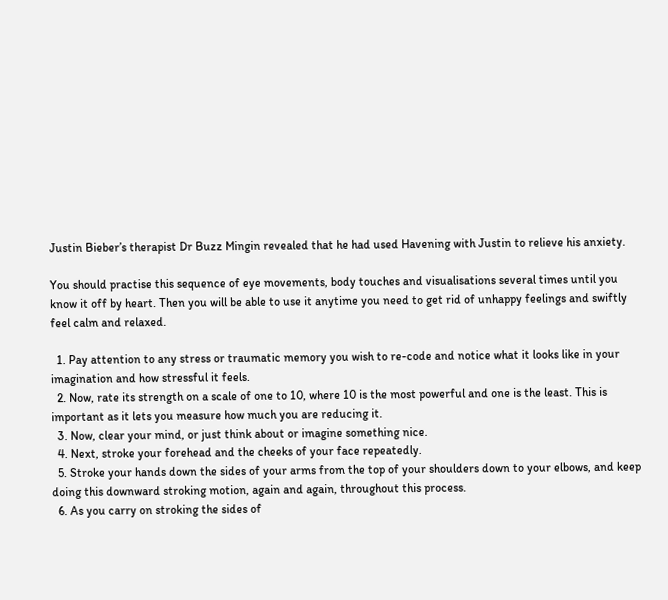Justin Bieber’s therapist Dr Buzz Mingin revealed that he had used Havening with Justin to relieve his anxiety.

You should practise this sequence of eye movements, body touches and visualisations several times until you know it off by heart. Then you will be able to use it anytime you need to get rid of unhappy feelings and swiftly feel calm and relaxed.

  1. Pay attention to any stress or traumatic memory you wish to re-code and notice what it looks like in your imagination and how stressful it feels.
  2. Now, rate its strength on a scale of one to 10, where 10 is the most powerful and one is the least. This is important as it lets you measure how much you are reducing it.
  3. Now, clear your mind, or just think about or imagine something nice.
  4. Next, stroke your forehead and the cheeks of your face repeatedly.
  5. Stroke your hands down the sides of your arms from the top of your shoulders down to your elbows, and keep doing this downward stroking motion, again and again, throughout this process.
  6. As you carry on stroking the sides of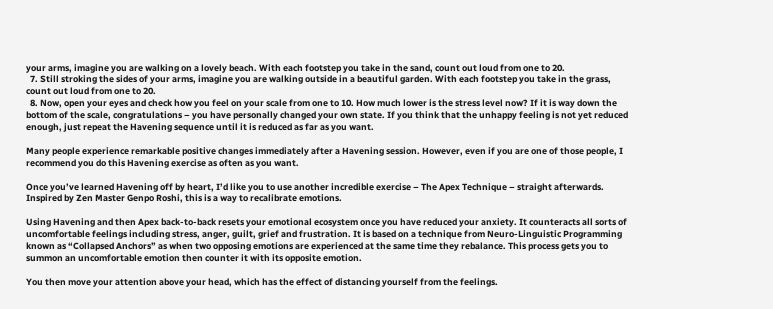your arms, imagine you are walking on a lovely beach. With each footstep you take in the sand, count out loud from one to 20.
  7. Still stroking the sides of your arms, imagine you are walking outside in a beautiful garden. With each footstep you take in the grass, count out loud from one to 20.
  8. Now, open your eyes and check how you feel on your scale from one to 10. How much lower is the stress level now? If it is way down the bottom of the scale, congratulations – you have personally changed your own state. If you think that the unhappy feeling is not yet reduced enough, just repeat the Havening sequence until it is reduced as far as you want.

Many people experience remarkable positive changes immediately after a Havening session. However, even if you are one of those people, I recommend you do this Havening exercise as often as you want.

Once you’ve learned Havening off by heart, I’d like you to use another incredible exercise – The Apex Technique – straight afterwards. Inspired by Zen Master Genpo Roshi, this is a way to recalibrate emotions.

Using Havening and then Apex back-to-back resets your emotional ecosystem once you have reduced your anxiety. It counteracts all sorts of uncomfortable feelings including stress, anger, guilt, grief and frustration. It is based on a technique from Neuro-Linguistic Programming known as “Collapsed Anchors” as when two opposing emotions are experienced at the same time they rebalance. This process gets you to summon an uncomfortable emotion then counter it with its opposite emotion.

You then move your attention above your head, which has the effect of distancing yourself from the feelings.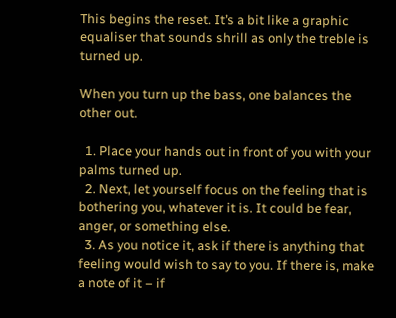This begins the reset. It’s a bit like a graphic equaliser that sounds shrill as only the treble is turned up.

When you turn up the bass, one balances the other out.

  1. Place your hands out in front of you with your palms turned up.
  2. Next, let yourself focus on the feeling that is bothering you, whatever it is. It could be fear, anger, or something else.
  3. As you notice it, ask if there is anything that feeling would wish to say to you. If there is, make a note of it – if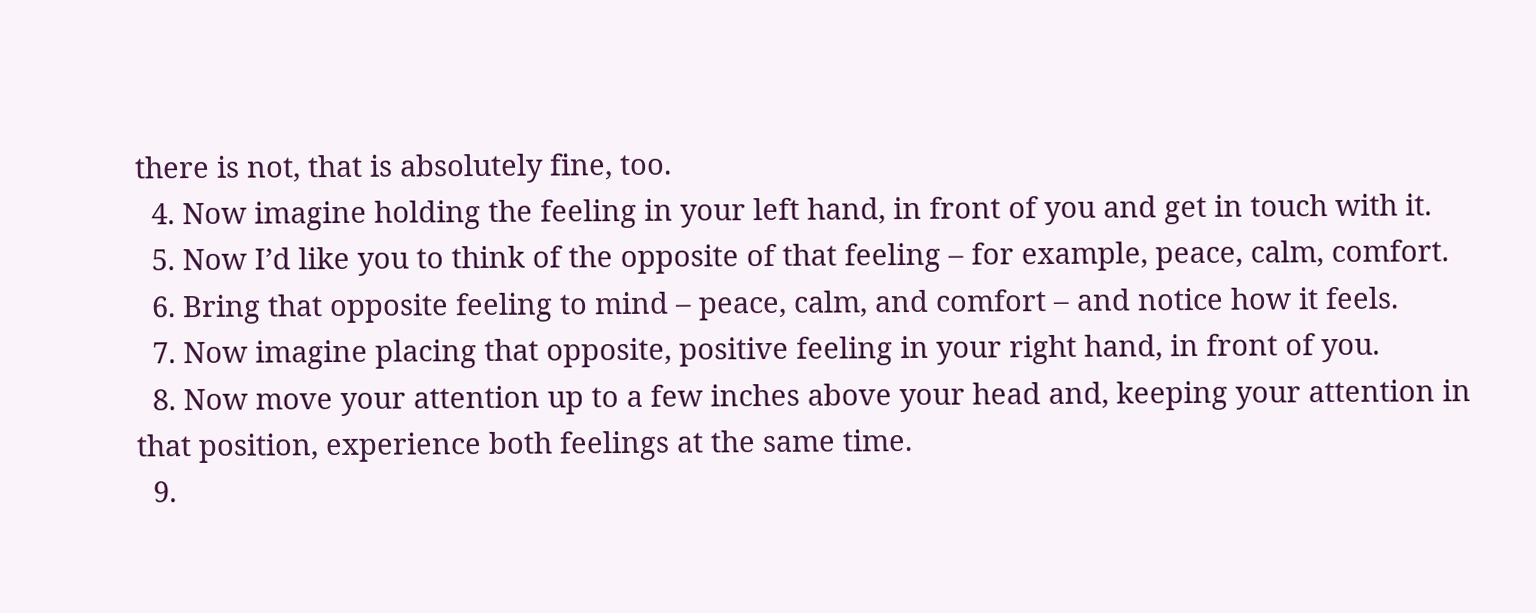there is not, that is absolutely fine, too.
  4. Now imagine holding the feeling in your left hand, in front of you and get in touch with it.
  5. Now I’d like you to think of the opposite of that feeling – for example, peace, calm, comfort.
  6. Bring that opposite feeling to mind – peace, calm, and comfort – and notice how it feels.
  7. Now imagine placing that opposite, positive feeling in your right hand, in front of you.
  8. Now move your attention up to a few inches above your head and, keeping your attention in that position, experience both feelings at the same time.
  9.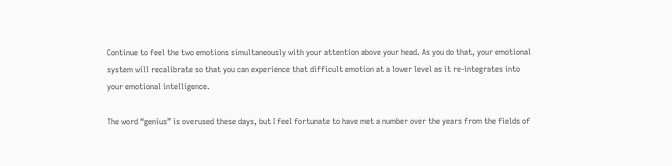Continue to feel the two emotions simultaneously with your attention above your head. As you do that, your emotional system will recalibrate so that you can experience that difficult emotion at a lower level as it re-integrates into your emotional intelligence.

The word “genius” is overused these days, but I feel fortunate to have met a number over the years from the fields of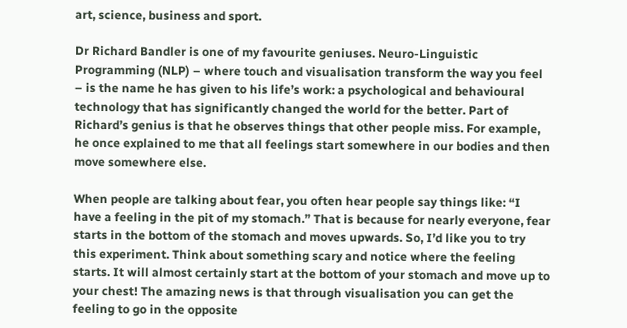art, science, business and sport.

Dr Richard Bandler is one of my favourite geniuses. Neuro-Linguistic Programming (NLP) – where touch and visualisation transform the way you feel – is the name he has given to his life’s work: a psychological and behavioural technology that has significantly changed the world for the better. Part of Richard’s genius is that he observes things that other people miss. For example, he once explained to me that all feelings start somewhere in our bodies and then move somewhere else.

When people are talking about fear, you often hear people say things like: “I have a feeling in the pit of my stomach.” That is because for nearly everyone, fear starts in the bottom of the stomach and moves upwards. So, I’d like you to try this experiment. Think about something scary and notice where the feeling starts. It will almost certainly start at the bottom of your stomach and move up to your chest! The amazing news is that through visualisation you can get the feeling to go in the opposite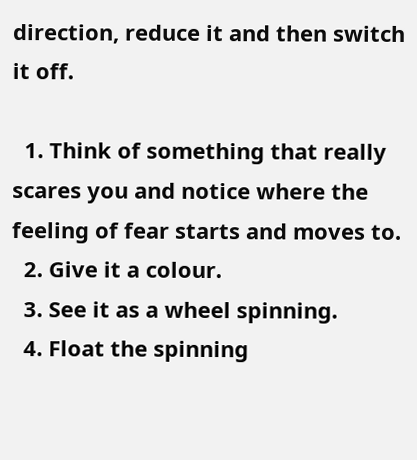direction, reduce it and then switch it off.

  1. Think of something that really scares you and notice where the feeling of fear starts and moves to.
  2. Give it a colour.
  3. See it as a wheel spinning.
  4. Float the spinning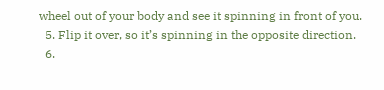wheel out of your body and see it spinning in front of you.
  5. Flip it over, so it’s spinning in the opposite direction.
  6.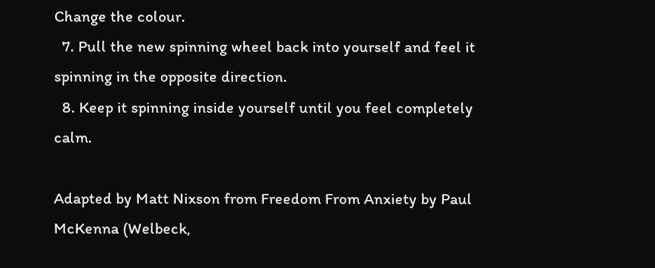Change the colour.
  7. Pull the new spinning wheel back into yourself and feel it spinning in the opposite direction.
  8. Keep it spinning inside yourself until you feel completely calm.

Adapted by Matt Nixson from Freedom From Anxiety by Paul McKenna (Welbeck,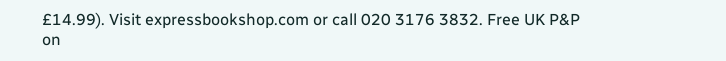£14.99). Visit expressbookshop.com or call 020 3176 3832. Free UK P&P on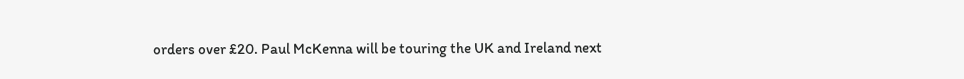orders over £20. Paul McKenna will be touring the UK and Ireland next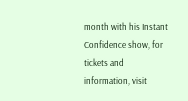month with his Instant Confidence show, for tickets and information, visit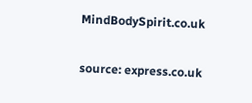MindBodySpirit.co.uk

source: express.co.uk